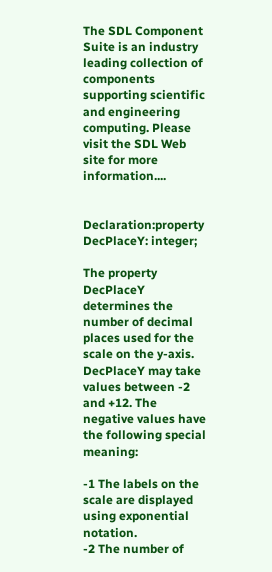The SDL Component Suite is an industry leading collection of components supporting scientific and engineering computing. Please visit the SDL Web site for more information....


Declaration:property DecPlaceY: integer;

The property DecPlaceY determines the number of decimal places used for the scale on the y-axis. DecPlaceY may take values between -2 and +12. The negative values have the following special meaning:

-1 The labels on the scale are displayed using exponential notation.
-2 The number of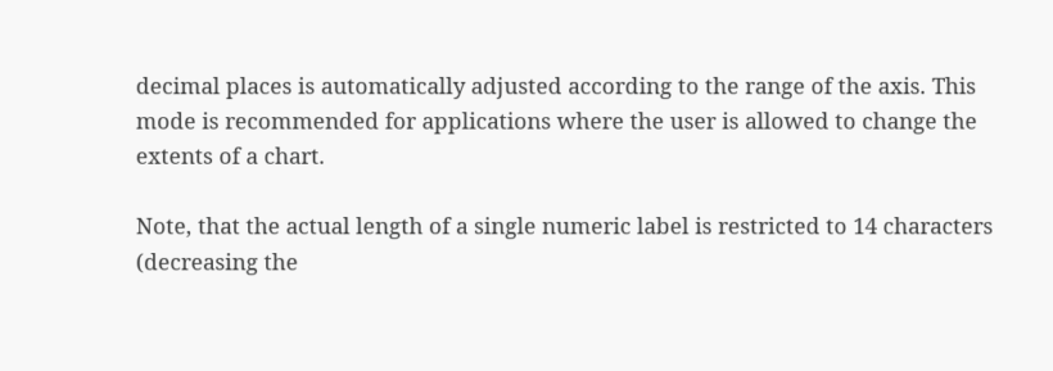decimal places is automatically adjusted according to the range of the axis. This mode is recommended for applications where the user is allowed to change the extents of a chart.

Note, that the actual length of a single numeric label is restricted to 14 characters (decreasing the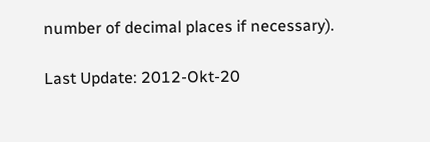number of decimal places if necessary).

Last Update: 2012-Okt-20